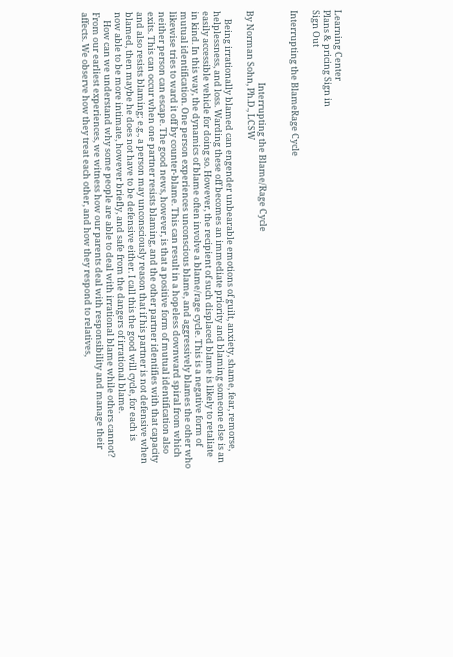Learning Center
Plans & pricing Sign in
Sign Out

Interrupting the BlameRage Cycle


                                    Interrupting the Blame/Rage Cycle
By Norman Sohn, Ph.D., LCSW

    Being irrationally blamed can engender unbearable emotions of guilt, anxiety, shame, fear, remorse,
helplessness, and loss. Warding these off becomes an immediate priority and blaming someone else is an
easily accessible vehicle for doing so. However, the recipient of such displaced blame is likely to retaliate
in kind. In this way, the dynamics of blame often involve a blame/rage cycle. This is a negative form of
mutual identification. One person experiences unconscious blame, and aggressively blames the other who
likewise tries to ward it off by counter-blame. This can result in a hopeless downward spiral from which
neither person can escape. The good news, however, is that a positive form of mutual identification also
exits. This can occur when one partner resists blaming, and the other partner identifies with that capacity
and also resists blaming; e.g., a person may unconsciously reason that if his partner is not defensive when
blamed, then maybe he does not have to be defensive either. I call this the good will cycle, for each is
now able to be more intimate, however briefly, and safe from the dangers of irrational blame.
    How can we understand why some people are able to deal with irrational blame while others cannot?
From our earliest experiences, we witness how our parents deal with responsibility and manage their
affects. We observe how they treat each other, and how they respond to relatives,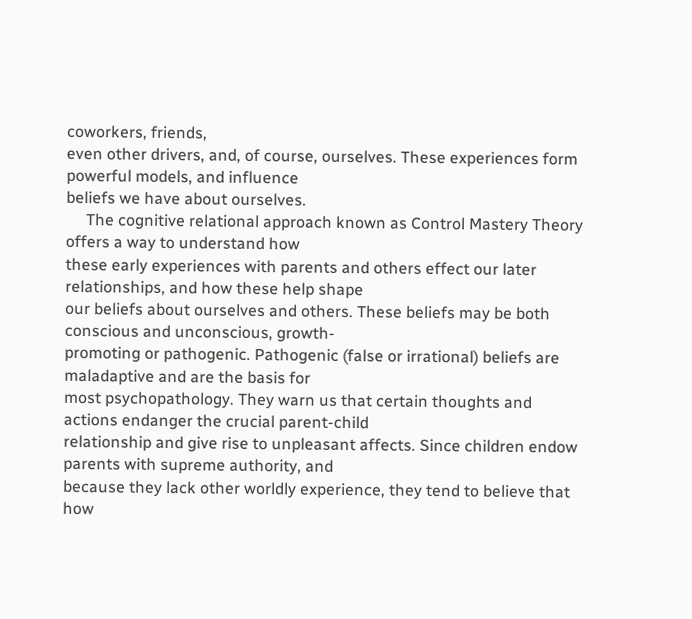coworkers, friends,
even other drivers, and, of course, ourselves. These experiences form powerful models, and influence
beliefs we have about ourselves.
     The cognitive relational approach known as Control Mastery Theory offers a way to understand how
these early experiences with parents and others effect our later relationships, and how these help shape
our beliefs about ourselves and others. These beliefs may be both conscious and unconscious, growth-
promoting or pathogenic. Pathogenic (false or irrational) beliefs are maladaptive and are the basis for
most psychopathology. They warn us that certain thoughts and actions endanger the crucial parent-child
relationship and give rise to unpleasant affects. Since children endow parents with supreme authority, and
because they lack other worldly experience, they tend to believe that how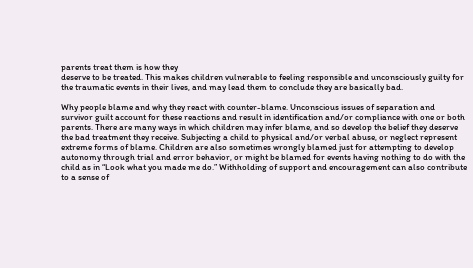parents treat them is how they
deserve to be treated. This makes children vulnerable to feeling responsible and unconsciously guilty for
the traumatic events in their lives, and may lead them to conclude they are basically bad.

Why people blame and why they react with counter-blame. Unconscious issues of separation and
survivor guilt account for these reactions and result in identification and/or compliance with one or both
parents. There are many ways in which children may infer blame, and so develop the belief they deserve
the bad treatment they receive. Subjecting a child to physical and/or verbal abuse, or neglect represent
extreme forms of blame. Children are also sometimes wrongly blamed just for attempting to develop
autonomy through trial and error behavior, or might be blamed for events having nothing to do with the
child as in “Look what you made me do.” Withholding of support and encouragement can also contribute
to a sense of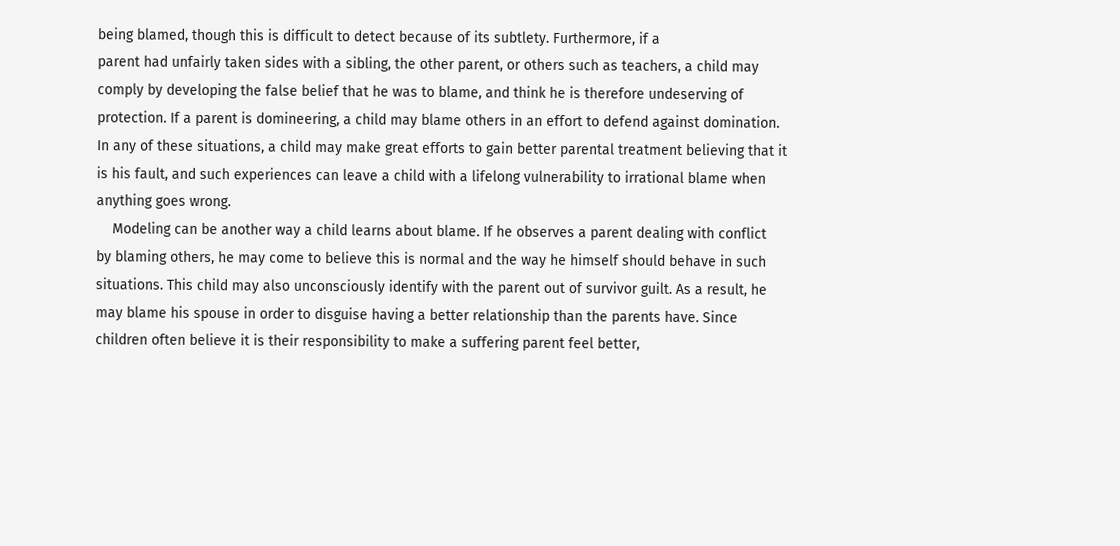being blamed, though this is difficult to detect because of its subtlety. Furthermore, if a
parent had unfairly taken sides with a sibling, the other parent, or others such as teachers, a child may
comply by developing the false belief that he was to blame, and think he is therefore undeserving of
protection. If a parent is domineering, a child may blame others in an effort to defend against domination.
In any of these situations, a child may make great efforts to gain better parental treatment believing that it
is his fault, and such experiences can leave a child with a lifelong vulnerability to irrational blame when
anything goes wrong.
    Modeling can be another way a child learns about blame. If he observes a parent dealing with conflict
by blaming others, he may come to believe this is normal and the way he himself should behave in such
situations. This child may also unconsciously identify with the parent out of survivor guilt. As a result, he
may blame his spouse in order to disguise having a better relationship than the parents have. Since
children often believe it is their responsibility to make a suffering parent feel better,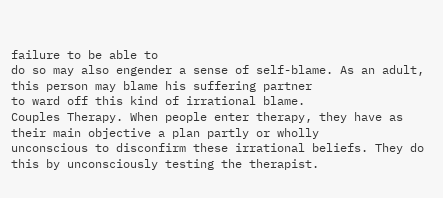failure to be able to
do so may also engender a sense of self-blame. As an adult, this person may blame his suffering partner
to ward off this kind of irrational blame.
Couples Therapy. When people enter therapy, they have as their main objective a plan partly or wholly
unconscious to disconfirm these irrational beliefs. They do this by unconsciously testing the therapist.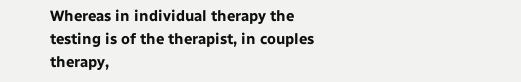Whereas in individual therapy the testing is of the therapist, in couples therapy,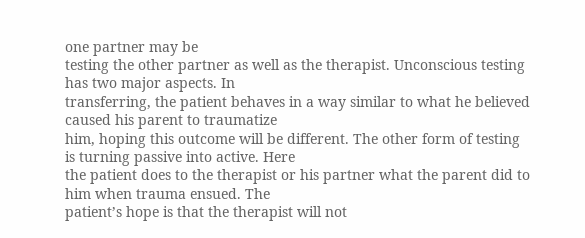one partner may be
testing the other partner as well as the therapist. Unconscious testing has two major aspects. In
transferring, the patient behaves in a way similar to what he believed caused his parent to traumatize
him, hoping this outcome will be different. The other form of testing is turning passive into active. Here
the patient does to the therapist or his partner what the parent did to him when trauma ensued. The
patient’s hope is that the therapist will not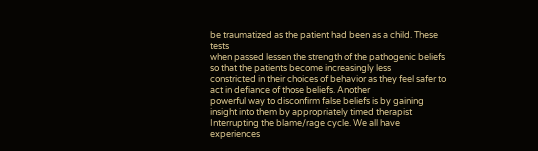be traumatized as the patient had been as a child. These tests
when passed lessen the strength of the pathogenic beliefs so that the patients become increasingly less
constricted in their choices of behavior as they feel safer to act in defiance of those beliefs. Another
powerful way to disconfirm false beliefs is by gaining insight into them by appropriately timed therapist
Interrupting the blame/rage cycle. We all have experiences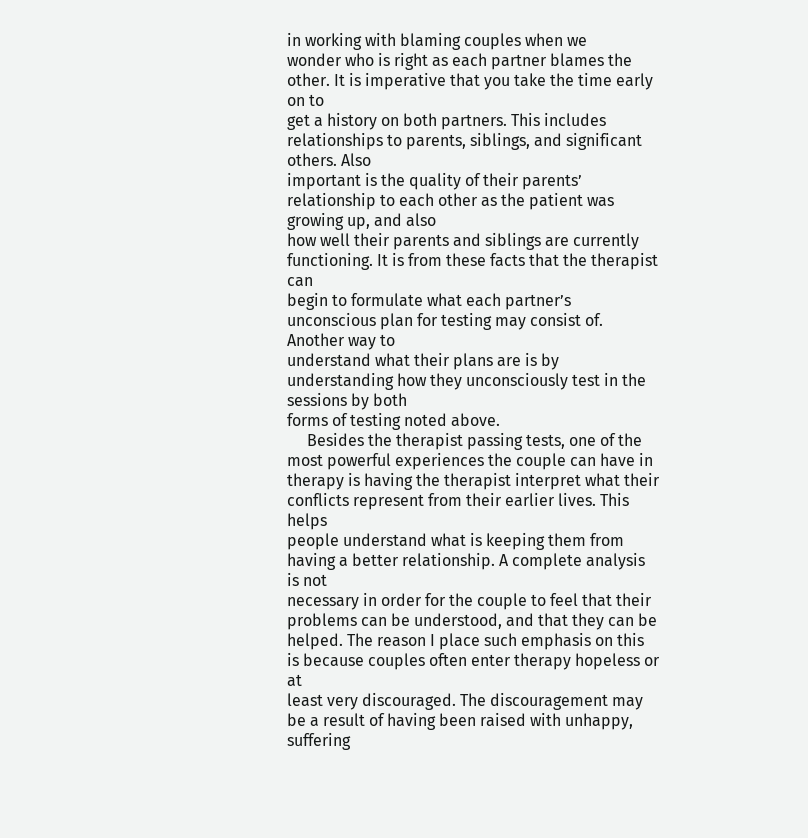in working with blaming couples when we
wonder who is right as each partner blames the other. It is imperative that you take the time early on to
get a history on both partners. This includes relationships to parents, siblings, and significant others. Also
important is the quality of their parents’ relationship to each other as the patient was growing up, and also
how well their parents and siblings are currently functioning. It is from these facts that the therapist can
begin to formulate what each partner’s unconscious plan for testing may consist of. Another way to
understand what their plans are is by understanding how they unconsciously test in the sessions by both
forms of testing noted above.
     Besides the therapist passing tests, one of the most powerful experiences the couple can have in
therapy is having the therapist interpret what their conflicts represent from their earlier lives. This helps
people understand what is keeping them from having a better relationship. A complete analysis is not
necessary in order for the couple to feel that their problems can be understood, and that they can be
helped. The reason I place such emphasis on this is because couples often enter therapy hopeless or at
least very discouraged. The discouragement may be a result of having been raised with unhappy,
suffering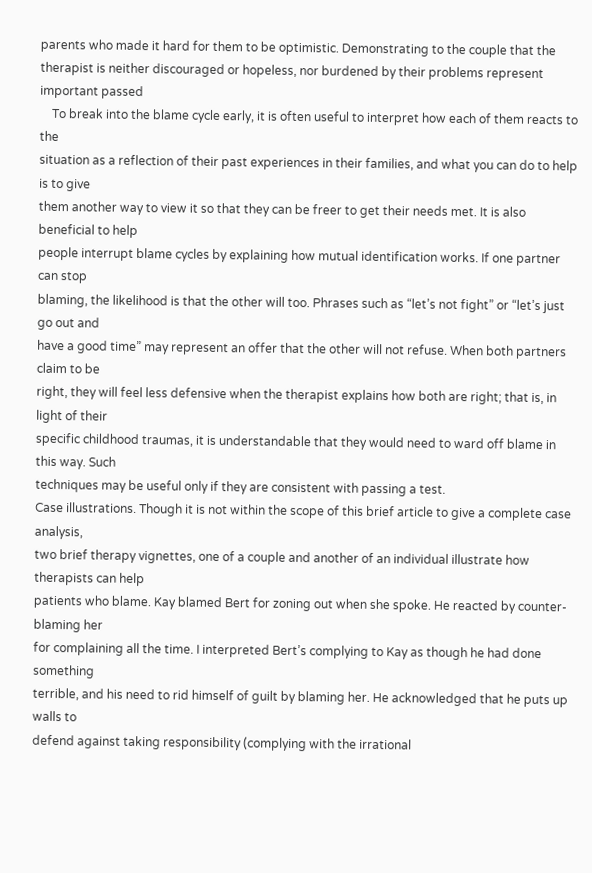parents who made it hard for them to be optimistic. Demonstrating to the couple that the
therapist is neither discouraged or hopeless, nor burdened by their problems represent important passed
    To break into the blame cycle early, it is often useful to interpret how each of them reacts to the
situation as a reflection of their past experiences in their families, and what you can do to help is to give
them another way to view it so that they can be freer to get their needs met. It is also beneficial to help
people interrupt blame cycles by explaining how mutual identification works. If one partner can stop
blaming, the likelihood is that the other will too. Phrases such as “let’s not fight” or “let’s just go out and
have a good time” may represent an offer that the other will not refuse. When both partners claim to be
right, they will feel less defensive when the therapist explains how both are right; that is, in light of their
specific childhood traumas, it is understandable that they would need to ward off blame in this way. Such
techniques may be useful only if they are consistent with passing a test.
Case illustrations. Though it is not within the scope of this brief article to give a complete case analysis,
two brief therapy vignettes, one of a couple and another of an individual illustrate how therapists can help
patients who blame. Kay blamed Bert for zoning out when she spoke. He reacted by counter-blaming her
for complaining all the time. I interpreted Bert’s complying to Kay as though he had done something
terrible, and his need to rid himself of guilt by blaming her. He acknowledged that he puts up walls to
defend against taking responsibility (complying with the irrational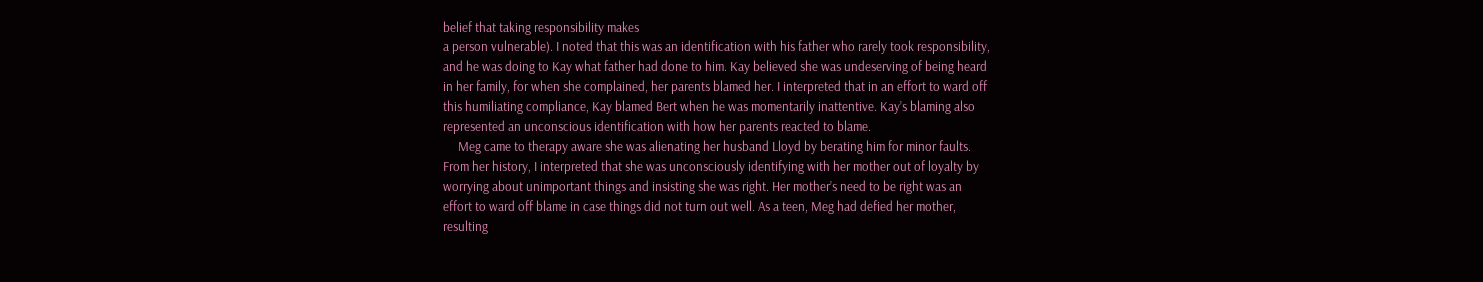belief that taking responsibility makes
a person vulnerable). I noted that this was an identification with his father who rarely took responsibility,
and he was doing to Kay what father had done to him. Kay believed she was undeserving of being heard
in her family, for when she complained, her parents blamed her. I interpreted that in an effort to ward off
this humiliating compliance, Kay blamed Bert when he was momentarily inattentive. Kay’s blaming also
represented an unconscious identification with how her parents reacted to blame.
     Meg came to therapy aware she was alienating her husband Lloyd by berating him for minor faults.
From her history, I interpreted that she was unconsciously identifying with her mother out of loyalty by
worrying about unimportant things and insisting she was right. Her mother’s need to be right was an
effort to ward off blame in case things did not turn out well. As a teen, Meg had defied her mother,
resulting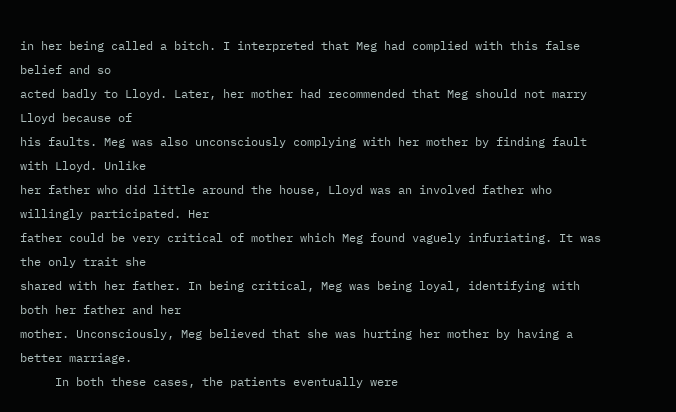in her being called a bitch. I interpreted that Meg had complied with this false belief and so
acted badly to Lloyd. Later, her mother had recommended that Meg should not marry Lloyd because of
his faults. Meg was also unconsciously complying with her mother by finding fault with Lloyd. Unlike
her father who did little around the house, Lloyd was an involved father who willingly participated. Her
father could be very critical of mother which Meg found vaguely infuriating. It was the only trait she
shared with her father. In being critical, Meg was being loyal, identifying with both her father and her
mother. Unconsciously, Meg believed that she was hurting her mother by having a better marriage.
     In both these cases, the patients eventually were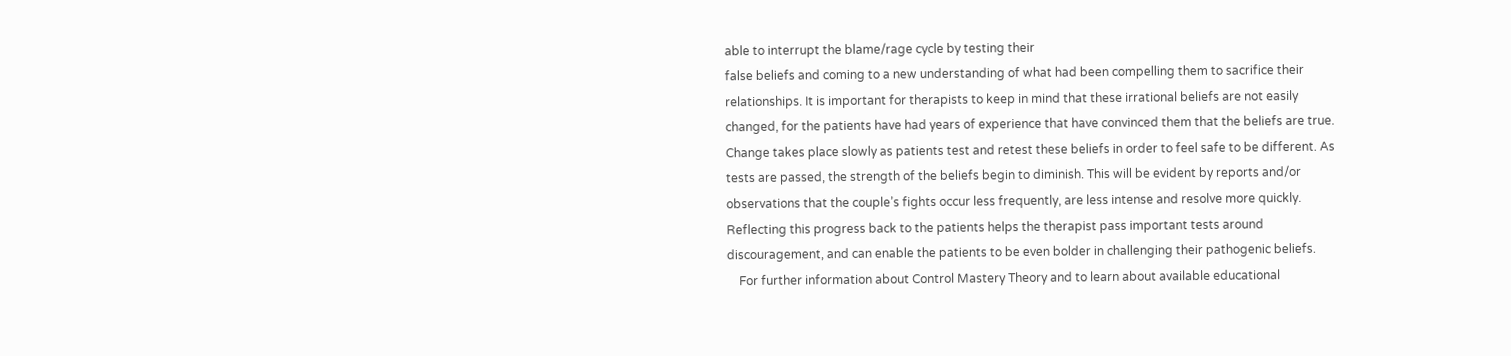able to interrupt the blame/rage cycle by testing their
false beliefs and coming to a new understanding of what had been compelling them to sacrifice their
relationships. It is important for therapists to keep in mind that these irrational beliefs are not easily
changed, for the patients have had years of experience that have convinced them that the beliefs are true.
Change takes place slowly as patients test and retest these beliefs in order to feel safe to be different. As
tests are passed, the strength of the beliefs begin to diminish. This will be evident by reports and/or
observations that the couple’s fights occur less frequently, are less intense and resolve more quickly.
Reflecting this progress back to the patients helps the therapist pass important tests around
discouragement, and can enable the patients to be even bolder in challenging their pathogenic beliefs.
    For further information about Control Mastery Theory and to learn about available educational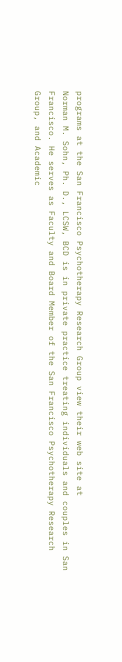programs at the San Francisco Psychotherapy Research Group view their web site at
Norman M. Sohn, Ph. D., LCSW, BCD is in private practice treating individuals and couples in San
Francisco. He serves as Faculty and Board Member of the San Francisco Psychotherapy Research
Group, and Academic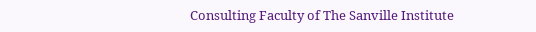Consulting Faculty of The Sanville Institute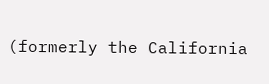(formerly the California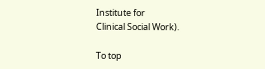Institute for
Clinical Social Work).

To top